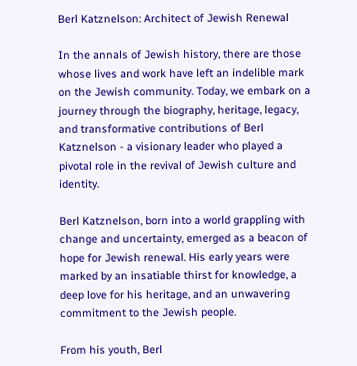Berl Katznelson: Architect of Jewish Renewal

In the annals of Jewish history, there are those whose lives and work have left an indelible mark on the Jewish community. Today, we embark on a journey through the biography, heritage, legacy, and transformative contributions of Berl Katznelson - a visionary leader who played a pivotal role in the revival of Jewish culture and identity.

Berl Katznelson, born into a world grappling with change and uncertainty, emerged as a beacon of hope for Jewish renewal. His early years were marked by an insatiable thirst for knowledge, a deep love for his heritage, and an unwavering commitment to the Jewish people.

From his youth, Berl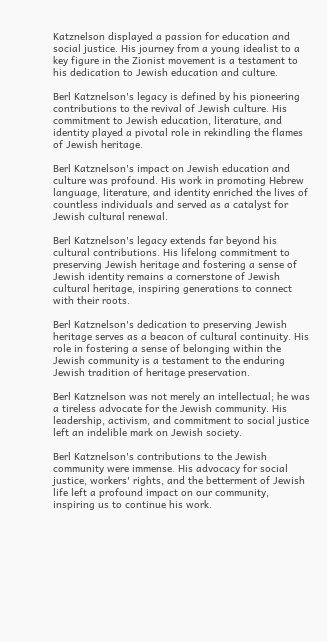Katznelson displayed a passion for education and social justice. His journey from a young idealist to a key figure in the Zionist movement is a testament to his dedication to Jewish education and culture.

Berl Katznelson's legacy is defined by his pioneering contributions to the revival of Jewish culture. His commitment to Jewish education, literature, and identity played a pivotal role in rekindling the flames of Jewish heritage.

Berl Katznelson's impact on Jewish education and culture was profound. His work in promoting Hebrew language, literature, and identity enriched the lives of countless individuals and served as a catalyst for Jewish cultural renewal.

Berl Katznelson's legacy extends far beyond his cultural contributions. His lifelong commitment to preserving Jewish heritage and fostering a sense of Jewish identity remains a cornerstone of Jewish cultural heritage, inspiring generations to connect with their roots.

Berl Katznelson's dedication to preserving Jewish heritage serves as a beacon of cultural continuity. His role in fostering a sense of belonging within the Jewish community is a testament to the enduring Jewish tradition of heritage preservation.

Berl Katznelson was not merely an intellectual; he was a tireless advocate for the Jewish community. His leadership, activism, and commitment to social justice left an indelible mark on Jewish society.

Berl Katznelson's contributions to the Jewish community were immense. His advocacy for social justice, workers' rights, and the betterment of Jewish life left a profound impact on our community, inspiring us to continue his work.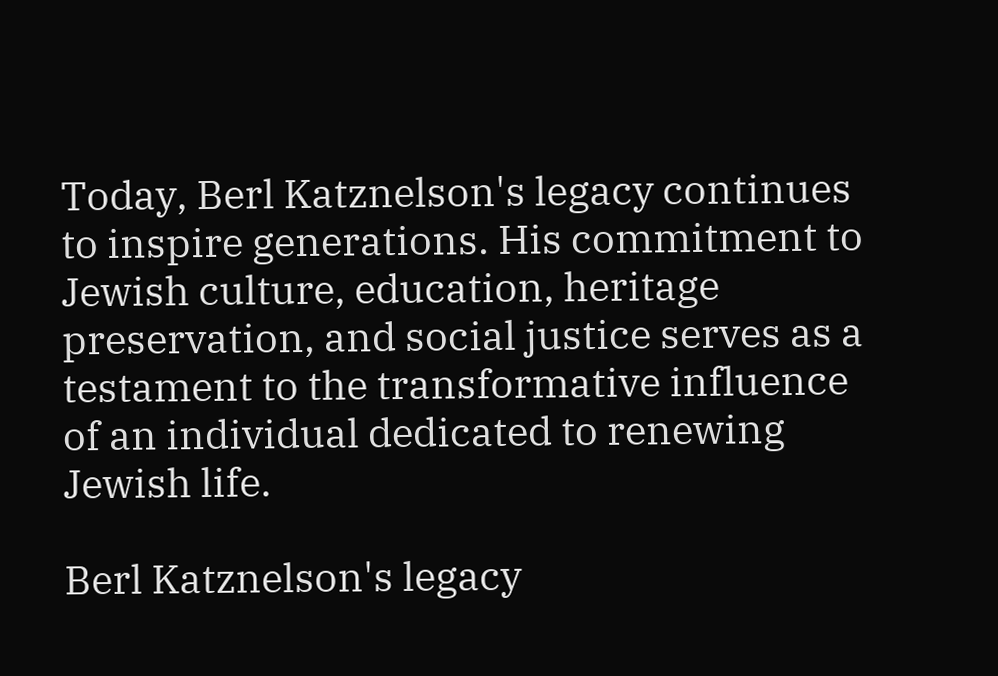Today, Berl Katznelson's legacy continues to inspire generations. His commitment to Jewish culture, education, heritage preservation, and social justice serves as a testament to the transformative influence of an individual dedicated to renewing Jewish life.

Berl Katznelson's legacy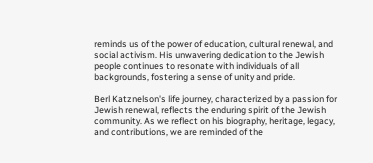reminds us of the power of education, cultural renewal, and social activism. His unwavering dedication to the Jewish people continues to resonate with individuals of all backgrounds, fostering a sense of unity and pride.

Berl Katznelson's life journey, characterized by a passion for Jewish renewal, reflects the enduring spirit of the Jewish community. As we reflect on his biography, heritage, legacy, and contributions, we are reminded of the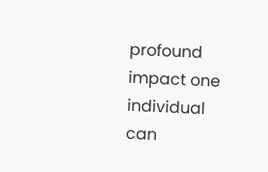profound impact one individual can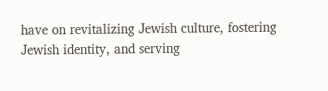have on revitalizing Jewish culture, fostering Jewish identity, and serving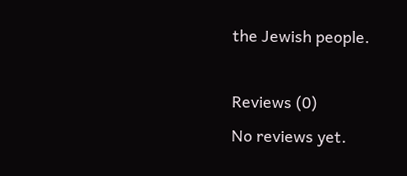the Jewish people.

Reviews (0)
No reviews yet.